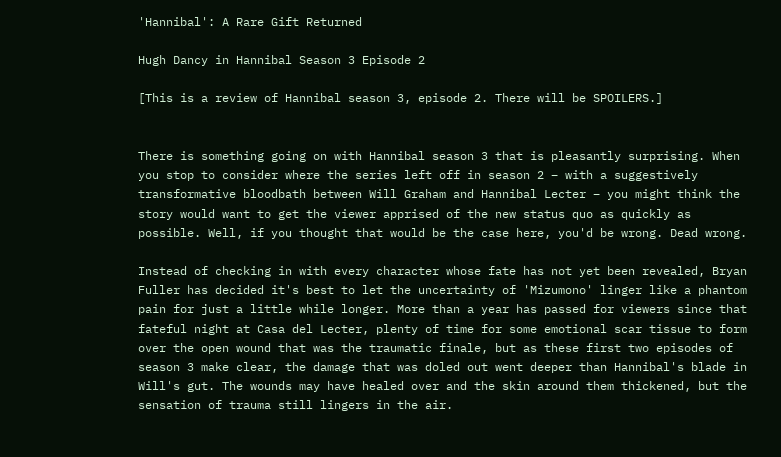'Hannibal': A Rare Gift Returned

Hugh Dancy in Hannibal Season 3 Episode 2

[This is a review of Hannibal season 3, episode 2. There will be SPOILERS.]


There is something going on with Hannibal season 3 that is pleasantly surprising. When you stop to consider where the series left off in season 2 – with a suggestively transformative bloodbath between Will Graham and Hannibal Lecter – you might think the story would want to get the viewer apprised of the new status quo as quickly as possible. Well, if you thought that would be the case here, you'd be wrong. Dead wrong.

Instead of checking in with every character whose fate has not yet been revealed, Bryan Fuller has decided it's best to let the uncertainty of 'Mizumono' linger like a phantom pain for just a little while longer. More than a year has passed for viewers since that fateful night at Casa del Lecter, plenty of time for some emotional scar tissue to form over the open wound that was the traumatic finale, but as these first two episodes of season 3 make clear, the damage that was doled out went deeper than Hannibal's blade in Will's gut. The wounds may have healed over and the skin around them thickened, but the sensation of trauma still lingers in the air.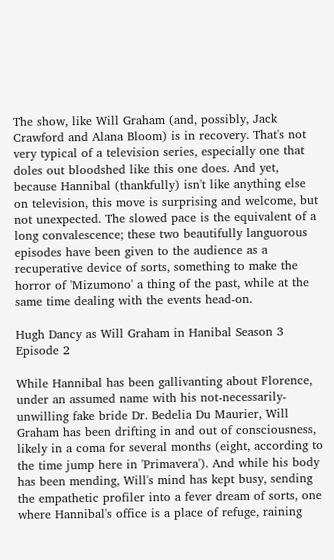The show, like Will Graham (and, possibly, Jack Crawford and Alana Bloom) is in recovery. That's not very typical of a television series, especially one that doles out bloodshed like this one does. And yet, because Hannibal (thankfully) isn't like anything else on television, this move is surprising and welcome, but not unexpected. The slowed pace is the equivalent of a long convalescence; these two beautifully languorous episodes have been given to the audience as a recuperative device of sorts, something to make the horror of 'Mizumono' a thing of the past, while at the same time dealing with the events head-on.

Hugh Dancy as Will Graham in Hanibal Season 3 Episode 2

While Hannibal has been gallivanting about Florence, under an assumed name with his not-necessarily-unwilling fake bride Dr. Bedelia Du Maurier, Will Graham has been drifting in and out of consciousness, likely in a coma for several months (eight, according to the time jump here in 'Primavera'). And while his body has been mending, Will's mind has kept busy, sending the empathetic profiler into a fever dream of sorts, one where Hannibal's office is a place of refuge, raining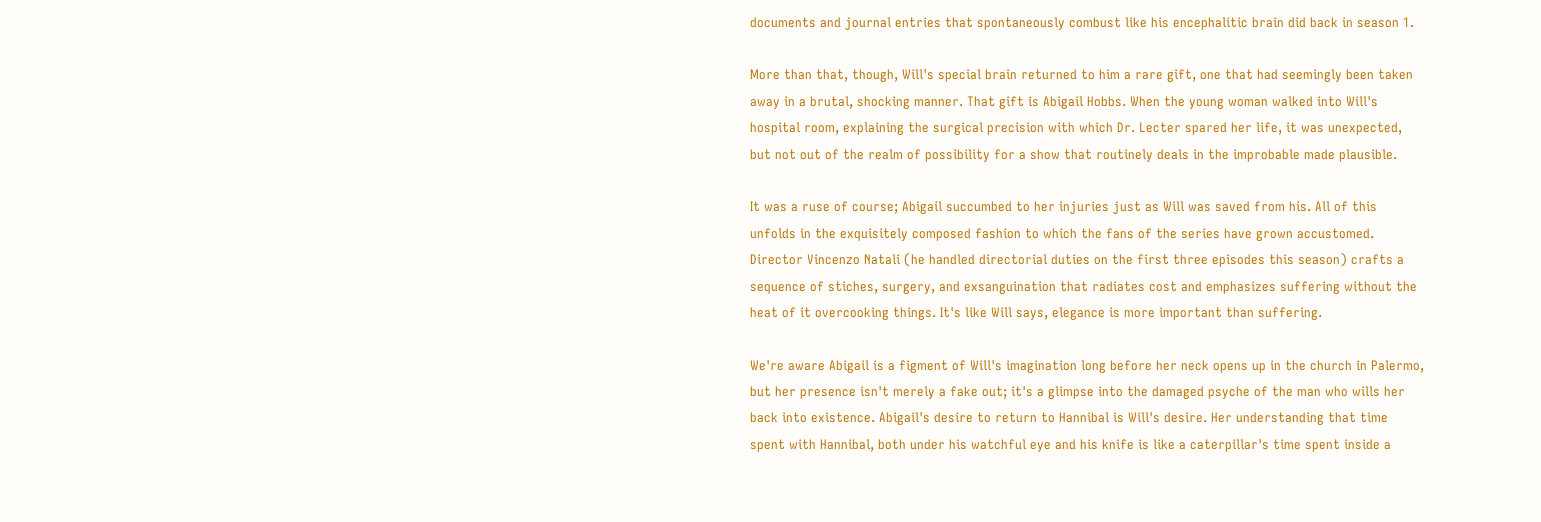documents and journal entries that spontaneously combust like his encephalitic brain did back in season 1.

More than that, though, Will's special brain returned to him a rare gift, one that had seemingly been taken away in a brutal, shocking manner. That gift is Abigail Hobbs. When the young woman walked into Will's hospital room, explaining the surgical precision with which Dr. Lecter spared her life, it was unexpected, but not out of the realm of possibility for a show that routinely deals in the improbable made plausible.

It was a ruse of course; Abigail succumbed to her injuries just as Will was saved from his. All of this unfolds in the exquisitely composed fashion to which the fans of the series have grown accustomed. Director Vincenzo Natali (he handled directorial duties on the first three episodes this season) crafts a sequence of stiches, surgery, and exsanguination that radiates cost and emphasizes suffering without the heat of it overcooking things. It's like Will says, elegance is more important than suffering.

We're aware Abigail is a figment of Will's imagination long before her neck opens up in the church in Palermo, but her presence isn't merely a fake out; it's a glimpse into the damaged psyche of the man who wills her back into existence. Abigail's desire to return to Hannibal is Will's desire. Her understanding that time spent with Hannibal, both under his watchful eye and his knife is like a caterpillar's time spent inside a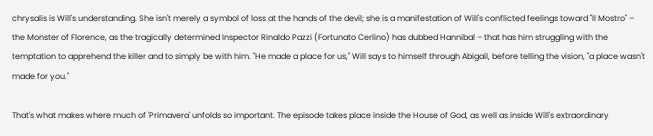chrysalis is Will's understanding. She isn't merely a symbol of loss at the hands of the devil; she is a manifestation of Will's conflicted feelings toward "Il Mostro" – the Monster of Florence, as the tragically determined Inspector Rinaldo Pazzi (Fortunato Cerlino) has dubbed Hannibal – that has him struggling with the temptation to apprehend the killer and to simply be with him. "He made a place for us," Will says to himself through Abigail, before telling the vision, "a place wasn't made for you."

That's what makes where much of 'Primavera' unfolds so important. The episode takes place inside the House of God, as well as inside Will's extraordinary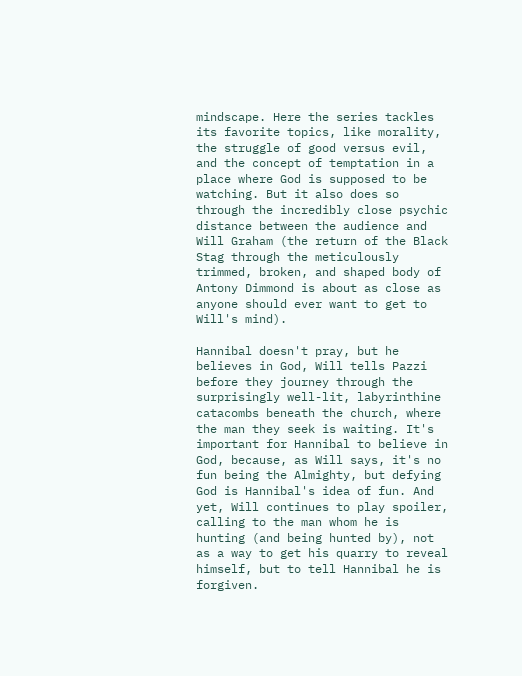mindscape. Here the series tackles its favorite topics, like morality, the struggle of good versus evil, and the concept of temptation in a place where God is supposed to be watching. But it also does so through the incredibly close psychic distance between the audience and Will Graham (the return of the Black Stag through the meticulously trimmed, broken, and shaped body of Antony Dimmond is about as close as anyone should ever want to get to Will's mind).

Hannibal doesn't pray, but he believes in God, Will tells Pazzi before they journey through the surprisingly well-lit, labyrinthine catacombs beneath the church, where the man they seek is waiting. It's important for Hannibal to believe in God, because, as Will says, it's no fun being the Almighty, but defying God is Hannibal's idea of fun. And yet, Will continues to play spoiler, calling to the man whom he is hunting (and being hunted by), not as a way to get his quarry to reveal himself, but to tell Hannibal he is forgiven.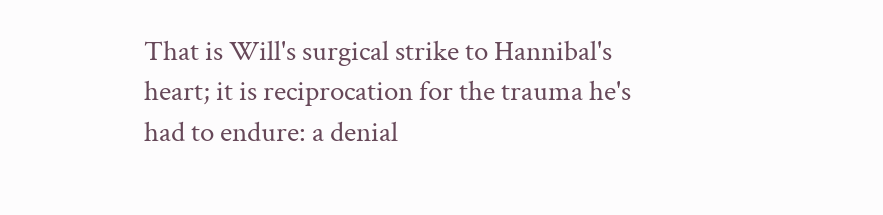That is Will's surgical strike to Hannibal's heart; it is reciprocation for the trauma he's had to endure: a denial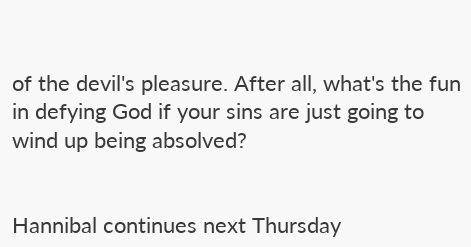of the devil's pleasure. After all, what's the fun in defying God if your sins are just going to wind up being absolved?


Hannibal continues next Thursday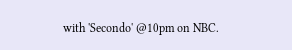with 'Secondo' @10pm on NBC.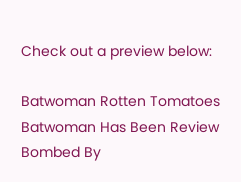Check out a preview below:

Batwoman Rotten Tomatoes
Batwoman Has Been Review Bombed By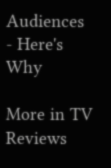Audiences - Here's Why

More in TV Reviews